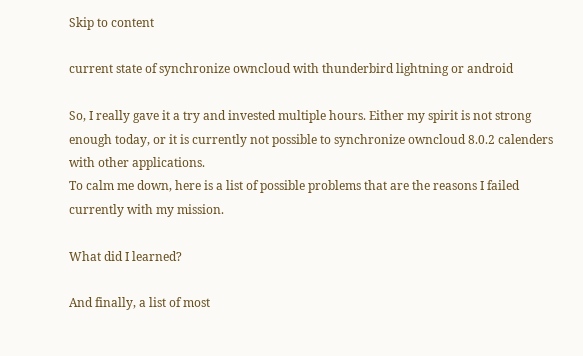Skip to content

current state of synchronize owncloud with thunderbird lightning or android

So, I really gave it a try and invested multiple hours. Either my spirit is not strong enough today, or it is currently not possible to synchronize owncloud 8.0.2 calenders with other applications.
To calm me down, here is a list of possible problems that are the reasons I failed currently with my mission.

What did I learned?

And finally, a list of most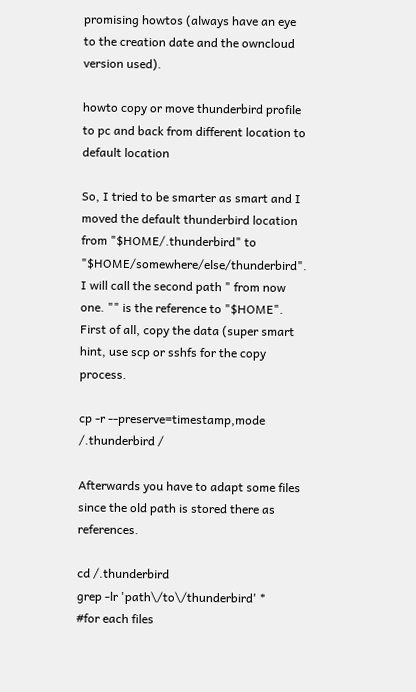promising howtos (always have an eye to the creation date and the owncloud version used).

howto copy or move thunderbird profile to pc and back from different location to default location

So, I tried to be smarter as smart and I moved the default thunderbird location from "$HOME/.thunderbird" to "$HOME/somewhere/else/thunderbird". I will call the second path " from now one. "" is the reference to "$HOME".
First of all, copy the data (super smart hint, use scp or sshfs for the copy process.

cp -r --preserve=timestamp,mode /.thunderbird /

Afterwards you have to adapt some files since the old path is stored there as references.

cd /.thunderbird
grep -lr 'path\/to\/thunderbird' *
#for each files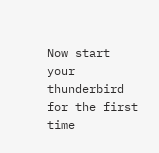Now start your thunderbird for the first time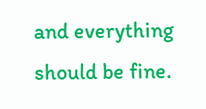and everything should be fine.